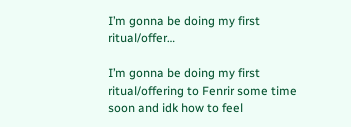I’m gonna be doing my first ritual/offer…

I’m gonna be doing my first ritual/offering to Fenrir some time soon and idk how to feel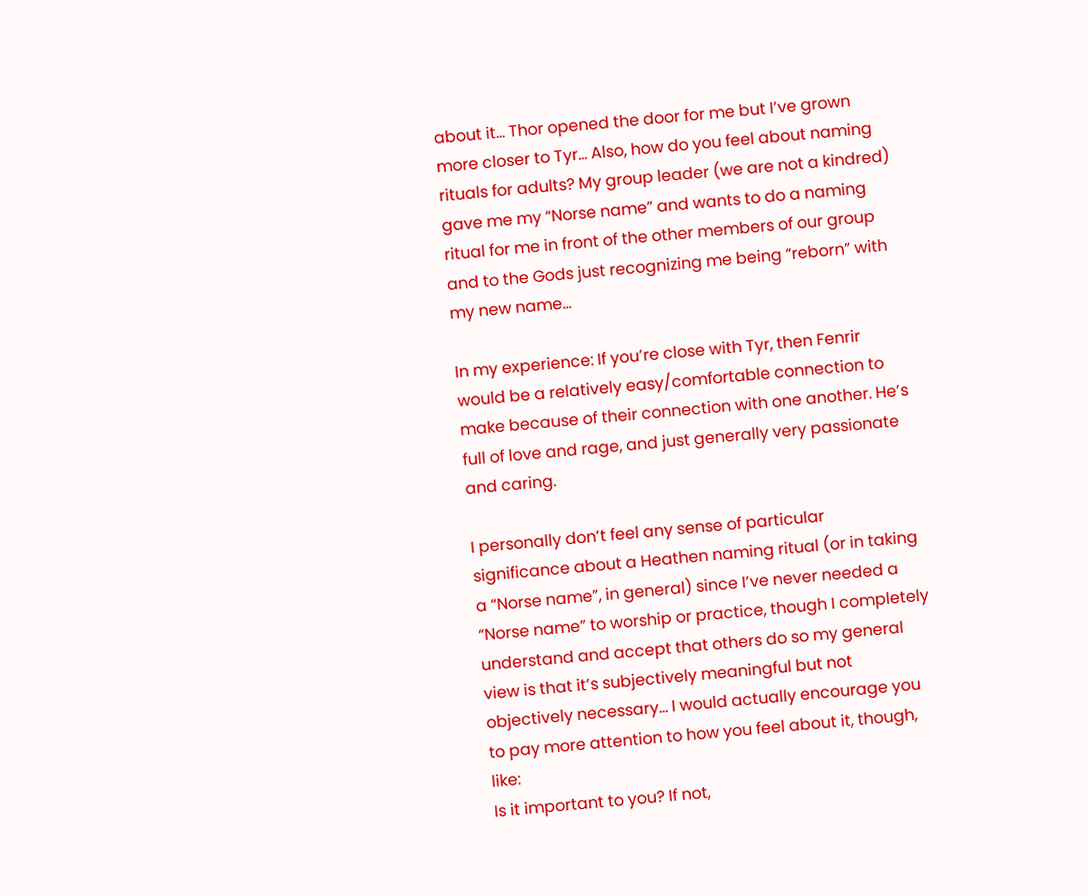about it… Thor opened the door for me but I’ve grown more closer to Tyr… Also, how do you feel about naming rituals for adults? My group leader (we are not a kindred) gave me my “Norse name” and wants to do a naming ritual for me in front of the other members of our group and to the Gods just recognizing me being “reborn” with my new name…

In my experience: If you’re close with Tyr, then Fenrir would be a relatively easy/comfortable connection to make because of their connection with one another. He’s full of love and rage, and just generally very passionate and caring.

I personally don’t feel any sense of particular significance about a Heathen naming ritual (or in taking a “Norse name”, in general) since I’ve never needed a “Norse name” to worship or practice, though I completely understand and accept that others do so my general view is that it’s subjectively meaningful but not objectively necessary… I would actually encourage you to pay more attention to how you feel about it, though, like:
Is it important to you? If not,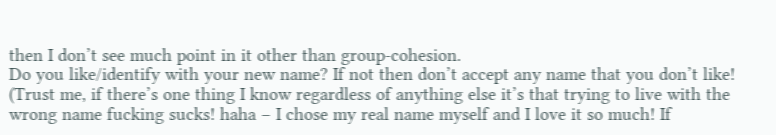then I don’t see much point in it other than group-cohesion.
Do you like/identify with your new name? If not then don’t accept any name that you don’t like! (Trust me, if there’s one thing I know regardless of anything else it’s that trying to live with the wrong name fucking sucks! haha – I chose my real name myself and I love it so much! If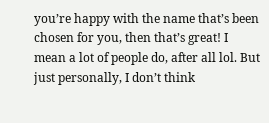you’re happy with the name that’s been chosen for you, then that’s great! I mean a lot of people do, after all lol. But just personally, I don’t think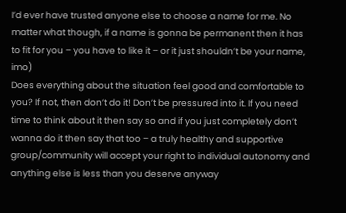I’d ever have trusted anyone else to choose a name for me. No matter what though, if a name is gonna be permanent then it has to fit for you – you have to like it – or it just shouldn’t be your name, imo)
Does everything about the situation feel good and comfortable to you? If not, then don’t do it! Don’t be pressured into it. If you need time to think about it then say so and if you just completely don’t wanna do it then say that too – a truly healthy and supportive group/community will accept your right to individual autonomy and anything else is less than you deserve anyway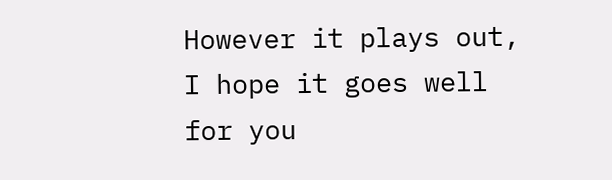However it plays out, I hope it goes well for you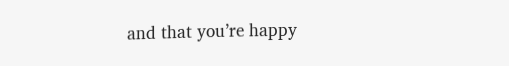and that you’re happy